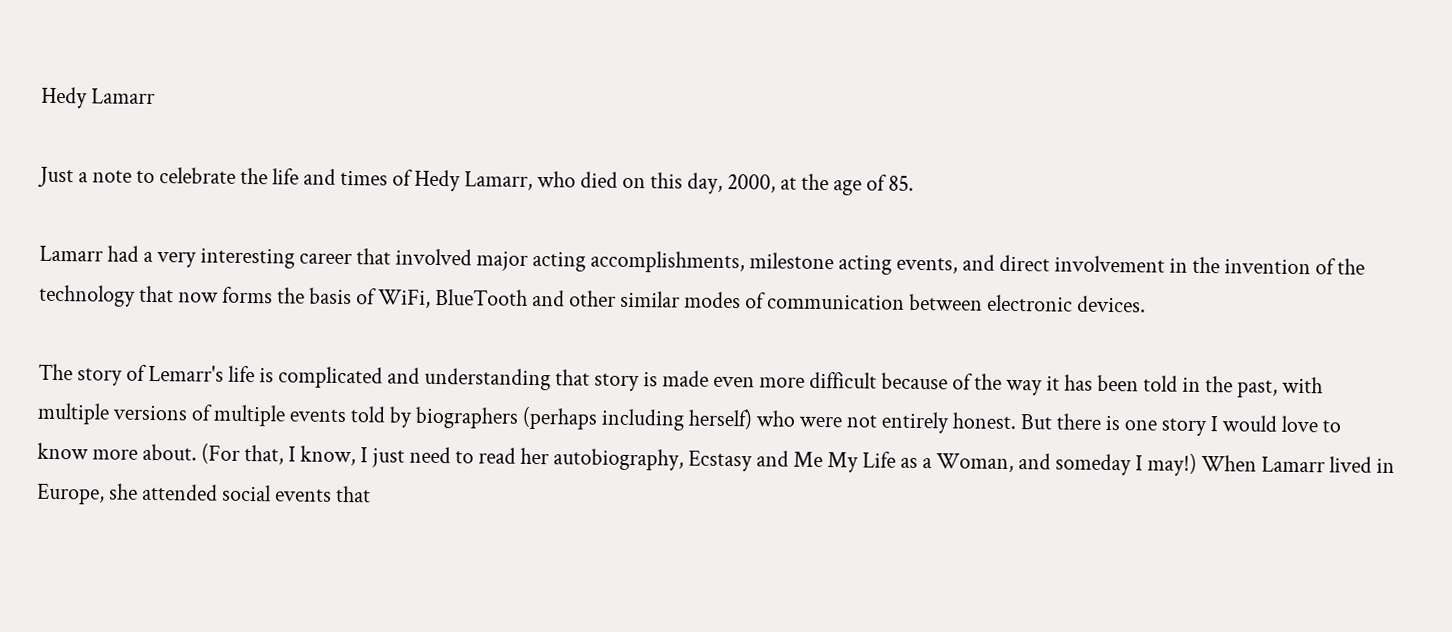Hedy Lamarr

Just a note to celebrate the life and times of Hedy Lamarr, who died on this day, 2000, at the age of 85.

Lamarr had a very interesting career that involved major acting accomplishments, milestone acting events, and direct involvement in the invention of the technology that now forms the basis of WiFi, BlueTooth and other similar modes of communication between electronic devices.

The story of Lemarr's life is complicated and understanding that story is made even more difficult because of the way it has been told in the past, with multiple versions of multiple events told by biographers (perhaps including herself) who were not entirely honest. But there is one story I would love to know more about. (For that, I know, I just need to read her autobiography, Ecstasy and Me My Life as a Woman, and someday I may!) When Lamarr lived in Europe, she attended social events that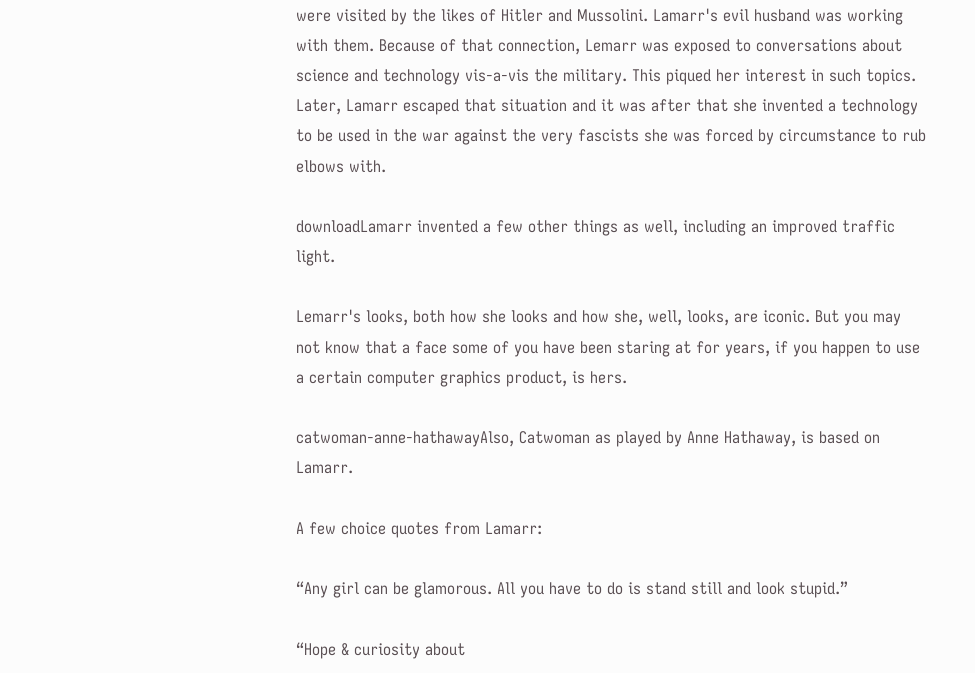were visited by the likes of Hitler and Mussolini. Lamarr's evil husband was working with them. Because of that connection, Lemarr was exposed to conversations about science and technology vis-a-vis the military. This piqued her interest in such topics. Later, Lamarr escaped that situation and it was after that she invented a technology to be used in the war against the very fascists she was forced by circumstance to rub elbows with.

downloadLamarr invented a few other things as well, including an improved traffic light.

Lemarr's looks, both how she looks and how she, well, looks, are iconic. But you may not know that a face some of you have been staring at for years, if you happen to use a certain computer graphics product, is hers.

catwoman-anne-hathawayAlso, Catwoman as played by Anne Hathaway, is based on Lamarr.

A few choice quotes from Lamarr:

“Any girl can be glamorous. All you have to do is stand still and look stupid.”

“Hope & curiosity about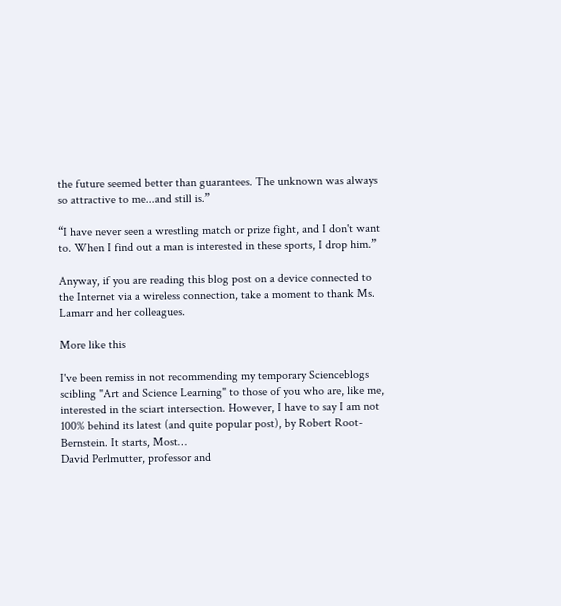the future seemed better than guarantees. The unknown was always so attractive to me...and still is.”

“I have never seen a wrestling match or prize fight, and I don't want to. When I find out a man is interested in these sports, I drop him.”

Anyway, if you are reading this blog post on a device connected to the Internet via a wireless connection, take a moment to thank Ms. Lamarr and her colleagues.

More like this

I've been remiss in not recommending my temporary Scienceblogs scibling "Art and Science Learning" to those of you who are, like me, interested in the sciart intersection. However, I have to say I am not 100% behind its latest (and quite popular post), by Robert Root-Bernstein. It starts, Most…
David Perlmutter, professor and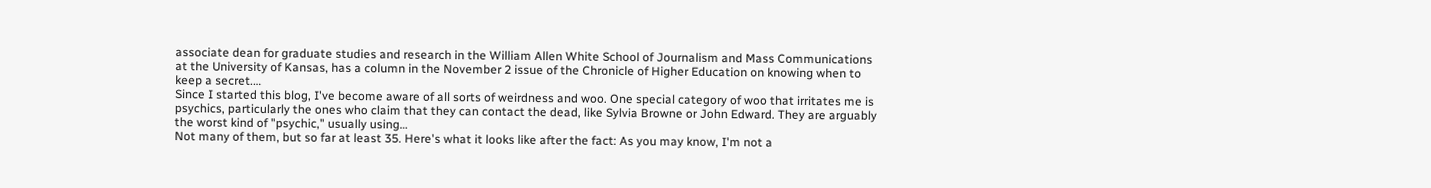associate dean for graduate studies and research in the William Allen White School of Journalism and Mass Communications at the University of Kansas, has a column in the November 2 issue of the Chronicle of Higher Education on knowing when to keep a secret.…
Since I started this blog, I've become aware of all sorts of weirdness and woo. One special category of woo that irritates me is psychics, particularly the ones who claim that they can contact the dead, like Sylvia Browne or John Edward. They are arguably the worst kind of "psychic," usually using…
Not many of them, but so far at least 35. Here's what it looks like after the fact: As you may know, I'm not a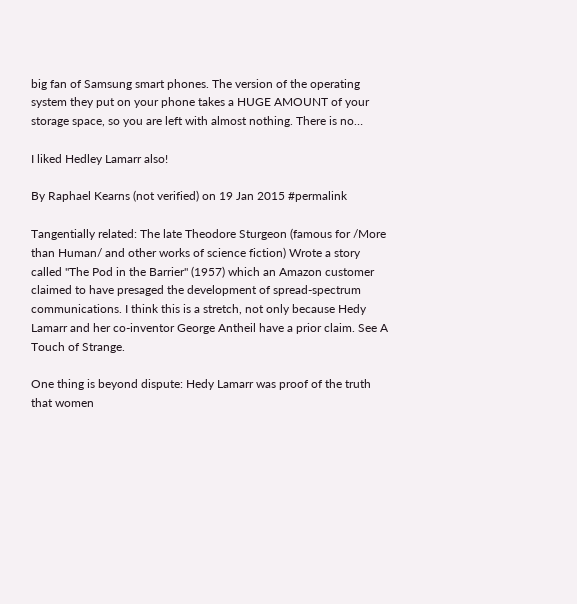big fan of Samsung smart phones. The version of the operating system they put on your phone takes a HUGE AMOUNT of your storage space, so you are left with almost nothing. There is no…

I liked Hedley Lamarr also!

By Raphael Kearns (not verified) on 19 Jan 2015 #permalink

Tangentially related: The late Theodore Sturgeon (famous for /More than Human/ and other works of science fiction) Wrote a story called "The Pod in the Barrier" (1957) which an Amazon customer claimed to have presaged the development of spread-spectrum communications. I think this is a stretch, not only because Hedy Lamarr and her co-inventor George Antheil have a prior claim. See A Touch of Strange.

One thing is beyond dispute: Hedy Lamarr was proof of the truth that women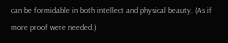can be formidable in both intellect and physical beauty. (As if more proof were needed.)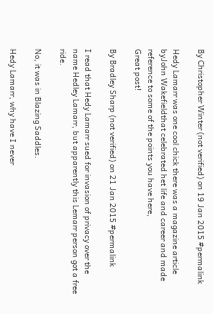By Christopher Winter (not verified) on 19 Jan 2015 #permalink

Hedy Lamarr was one cool chick there was a magazine article byJohn Wakefieldthat celebrated het life and career and made reference to some of the points you have here,
Great post!

By Bradley Sharp (not verified) on 21 Jan 2015 #permalink

I read that Hedy Lamarr sued for invasion of privacy over the name Hedley Lamarr, but apparently this Lemarr person got a free ride.

No, it was in Blazing Saddles.

Hedy Lamarr, why have I never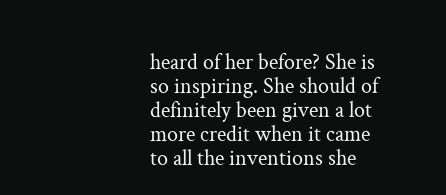heard of her before? She is so inspiring. She should of definitely been given a lot more credit when it came to all the inventions she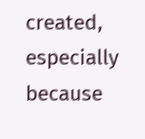created, especially because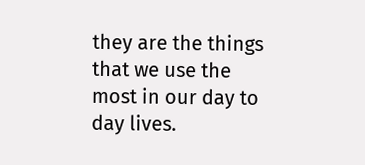they are the things that we use the most in our day to day lives.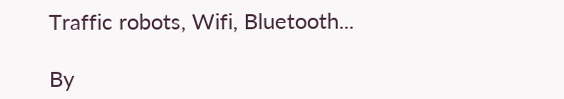Traffic robots, Wifi, Bluetooth...

By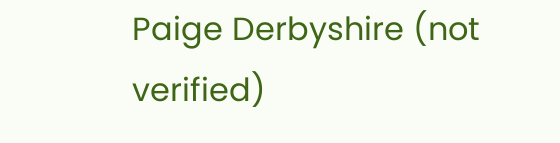Paige Derbyshire (not verified)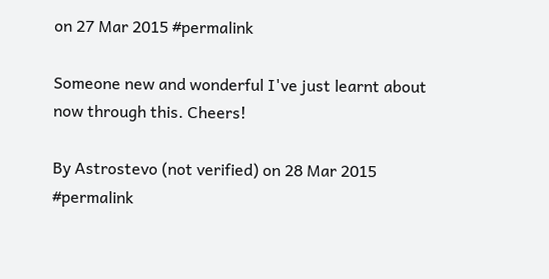on 27 Mar 2015 #permalink

Someone new and wonderful I've just learnt about now through this. Cheers!

By Astrostevo (not verified) on 28 Mar 2015 #permalink